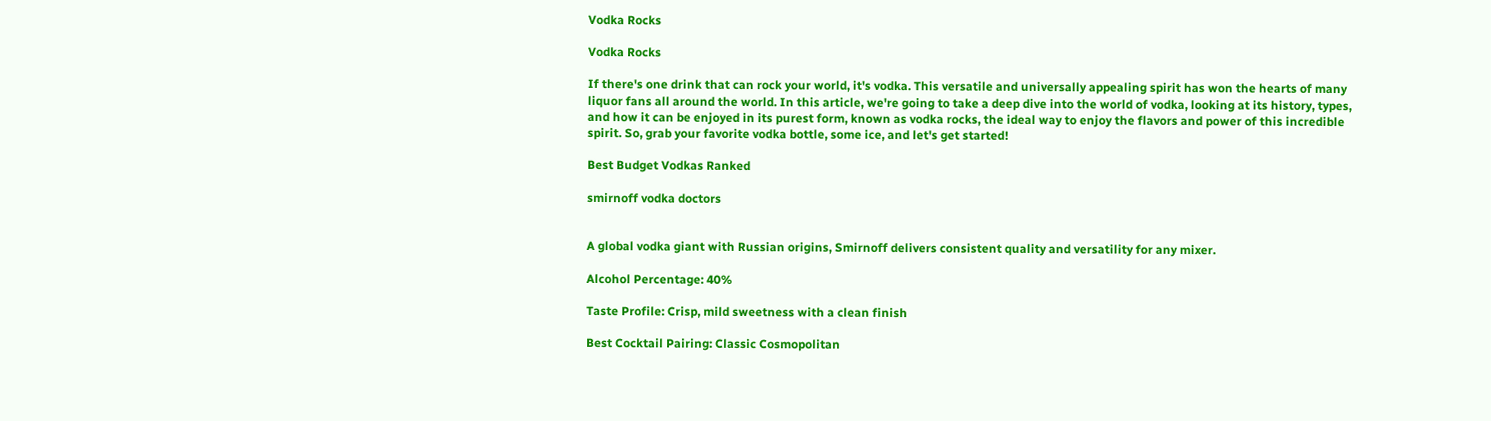Vodka Rocks

Vodka Rocks

If there's one drink that can rock your world, it's vodka. This versatile and universally appealing spirit has won the hearts of many liquor fans all around the world. In this article, we're going to take a deep dive into the world of vodka, looking at its history, types, and how it can be enjoyed in its purest form, known as vodka rocks, the ideal way to enjoy the flavors and power of this incredible spirit. So, grab your favorite vodka bottle, some ice, and let's get started!

Best Budget Vodkas Ranked

smirnoff vodka doctors


A global vodka giant with Russian origins, Smirnoff delivers consistent quality and versatility for any mixer.

Alcohol Percentage: 40%

Taste Profile: Crisp, mild sweetness with a clean finish

Best Cocktail Pairing: Classic Cosmopolitan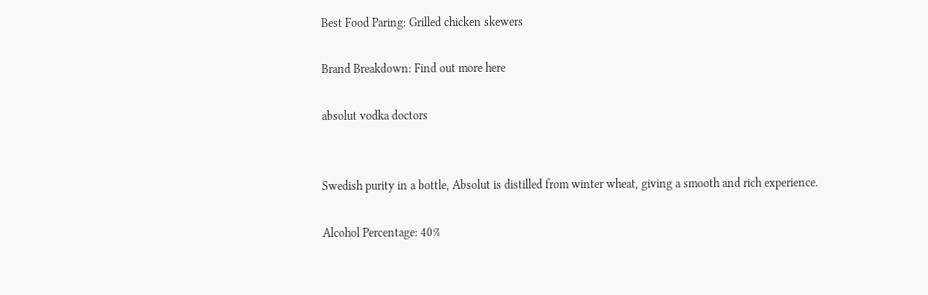Best Food Paring: Grilled chicken skewers

Brand Breakdown: Find out more here

absolut vodka doctors


Swedish purity in a bottle, Absolut is distilled from winter wheat, giving a smooth and rich experience.

Alcohol Percentage: 40%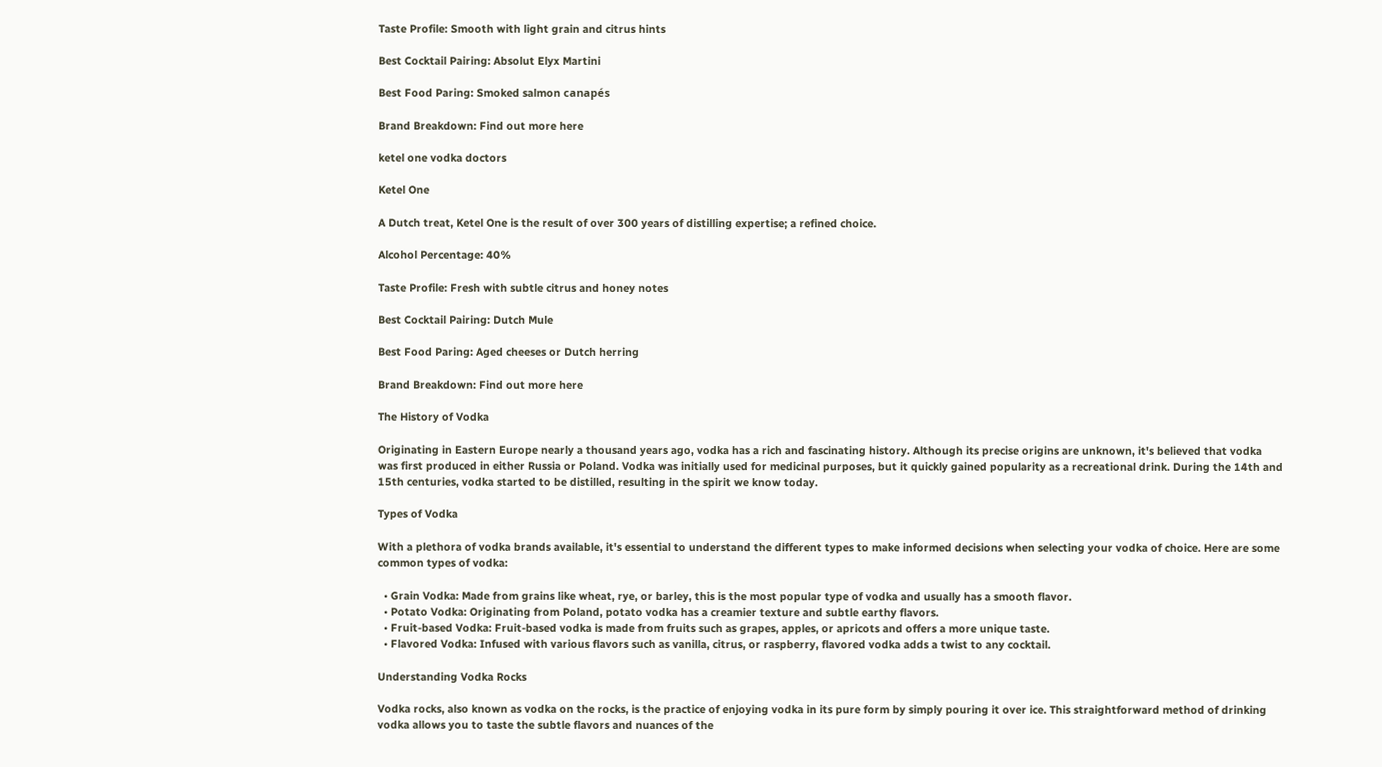Taste Profile: Smooth with light grain and citrus hints

Best Cocktail Pairing: Absolut Elyx Martini

Best Food Paring: Smoked salmon canapés

Brand Breakdown: Find out more here

ketel one vodka doctors

Ketel One

A Dutch treat, Ketel One is the result of over 300 years of distilling expertise; a refined choice.

Alcohol Percentage: 40%

Taste Profile: Fresh with subtle citrus and honey notes

Best Cocktail Pairing: Dutch Mule

Best Food Paring: Aged cheeses or Dutch herring

Brand Breakdown: Find out more here

The History of Vodka

Originating in Eastern Europe nearly a thousand years ago, vodka has a rich and fascinating history. Although its precise origins are unknown, it's believed that vodka was first produced in either Russia or Poland. Vodka was initially used for medicinal purposes, but it quickly gained popularity as a recreational drink. During the 14th and 15th centuries, vodka started to be distilled, resulting in the spirit we know today.

Types of Vodka

With a plethora of vodka brands available, it's essential to understand the different types to make informed decisions when selecting your vodka of choice. Here are some common types of vodka:

  • Grain Vodka: Made from grains like wheat, rye, or barley, this is the most popular type of vodka and usually has a smooth flavor.
  • Potato Vodka: Originating from Poland, potato vodka has a creamier texture and subtle earthy flavors.
  • Fruit-based Vodka: Fruit-based vodka is made from fruits such as grapes, apples, or apricots and offers a more unique taste.
  • Flavored Vodka: Infused with various flavors such as vanilla, citrus, or raspberry, flavored vodka adds a twist to any cocktail.

Understanding Vodka Rocks

Vodka rocks, also known as vodka on the rocks, is the practice of enjoying vodka in its pure form by simply pouring it over ice. This straightforward method of drinking vodka allows you to taste the subtle flavors and nuances of the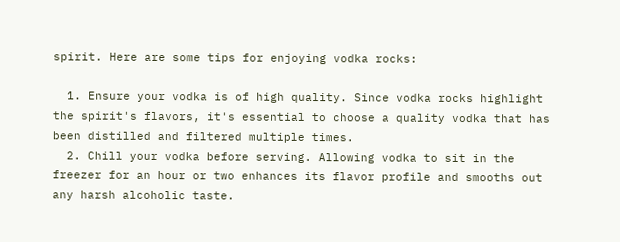spirit. Here are some tips for enjoying vodka rocks:

  1. Ensure your vodka is of high quality. Since vodka rocks highlight the spirit's flavors, it's essential to choose a quality vodka that has been distilled and filtered multiple times.
  2. Chill your vodka before serving. Allowing vodka to sit in the freezer for an hour or two enhances its flavor profile and smooths out any harsh alcoholic taste.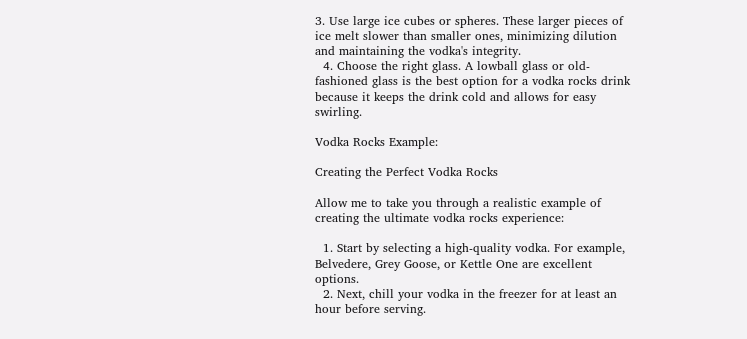3. Use large ice cubes or spheres. These larger pieces of ice melt slower than smaller ones, minimizing dilution and maintaining the vodka's integrity.
  4. Choose the right glass. A lowball glass or old-fashioned glass is the best option for a vodka rocks drink because it keeps the drink cold and allows for easy swirling.

Vodka Rocks Example:

Creating the Perfect Vodka Rocks

Allow me to take you through a realistic example of creating the ultimate vodka rocks experience:

  1. Start by selecting a high-quality vodka. For example, Belvedere, Grey Goose, or Kettle One are excellent options.
  2. Next, chill your vodka in the freezer for at least an hour before serving.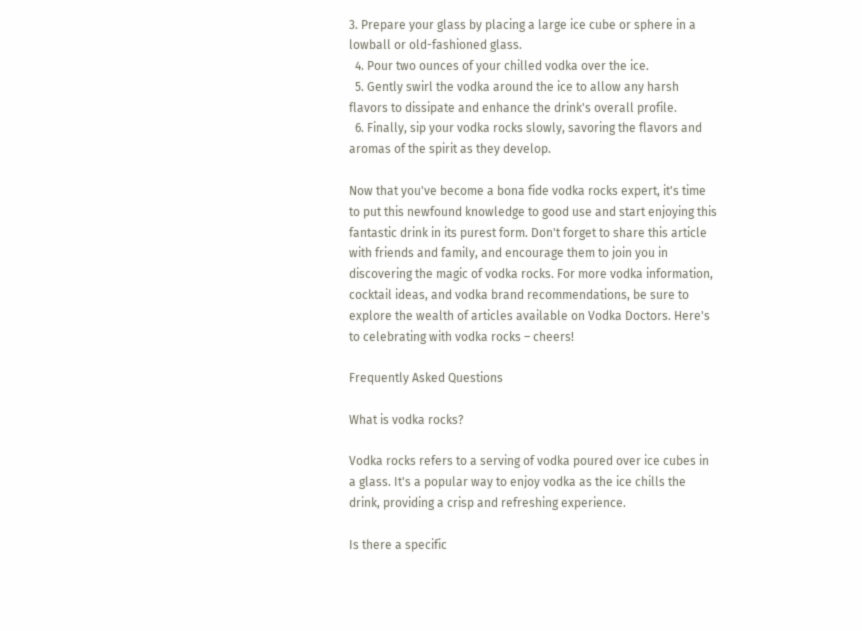3. Prepare your glass by placing a large ice cube or sphere in a lowball or old-fashioned glass.
  4. Pour two ounces of your chilled vodka over the ice.
  5. Gently swirl the vodka around the ice to allow any harsh flavors to dissipate and enhance the drink's overall profile.
  6. Finally, sip your vodka rocks slowly, savoring the flavors and aromas of the spirit as they develop.

Now that you've become a bona fide vodka rocks expert, it's time to put this newfound knowledge to good use and start enjoying this fantastic drink in its purest form. Don't forget to share this article with friends and family, and encourage them to join you in discovering the magic of vodka rocks. For more vodka information, cocktail ideas, and vodka brand recommendations, be sure to explore the wealth of articles available on Vodka Doctors. Here's to celebrating with vodka rocks – cheers!

Frequently Asked Questions

What is vodka rocks?

Vodka rocks refers to a serving of vodka poured over ice cubes in a glass. It's a popular way to enjoy vodka as the ice chills the drink, providing a crisp and refreshing experience.

Is there a specific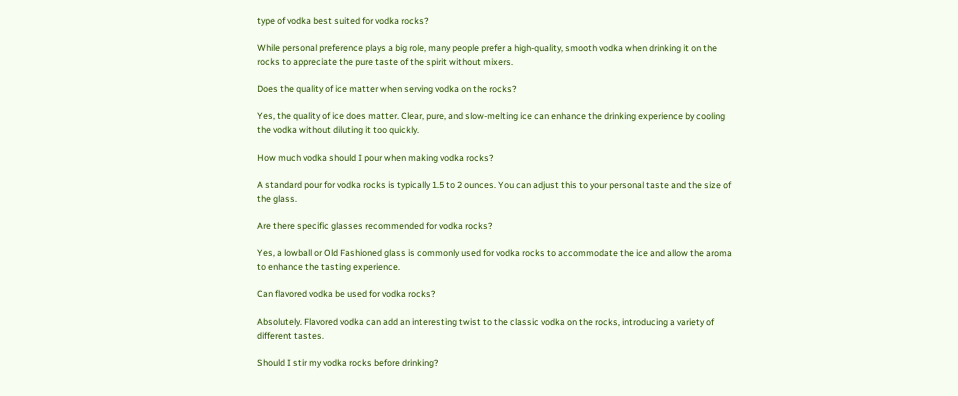type of vodka best suited for vodka rocks?

While personal preference plays a big role, many people prefer a high-quality, smooth vodka when drinking it on the rocks to appreciate the pure taste of the spirit without mixers.

Does the quality of ice matter when serving vodka on the rocks?

Yes, the quality of ice does matter. Clear, pure, and slow-melting ice can enhance the drinking experience by cooling the vodka without diluting it too quickly.

How much vodka should I pour when making vodka rocks?

A standard pour for vodka rocks is typically 1.5 to 2 ounces. You can adjust this to your personal taste and the size of the glass.

Are there specific glasses recommended for vodka rocks?

Yes, a lowball or Old Fashioned glass is commonly used for vodka rocks to accommodate the ice and allow the aroma to enhance the tasting experience.

Can flavored vodka be used for vodka rocks?

Absolutely. Flavored vodka can add an interesting twist to the classic vodka on the rocks, introducing a variety of different tastes.

Should I stir my vodka rocks before drinking?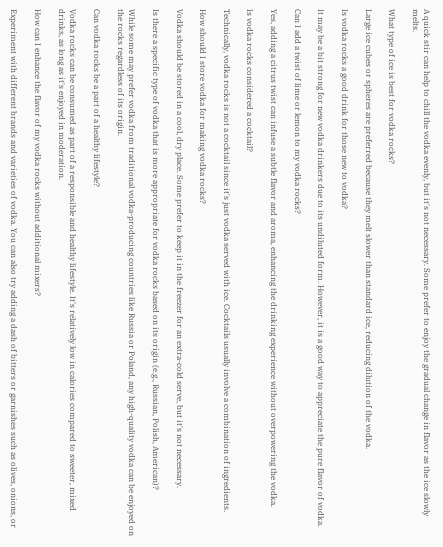A quick stir can help to chill the vodka evenly, but it's not necessary. Some prefer to enjoy the gradual change in flavor as the ice slowly melts.

What type of ice is best for vodka rocks?

Large ice cubes or spheres are preferred because they melt slower than standard ice, reducing dilution of the vodka.

Is vodka rocks a good drink for those new to vodka?

It may be a bit strong for new vodka drinkers due to its undiluted form. However, it is a good way to appreciate the pure flavor of vodka.

Can I add a twist of lime or lemon to my vodka rocks?

Yes, adding a citrus twist can infuse a subtle flavor and aroma, enhancing the drinking experience without overpowering the vodka.

Is vodka rocks considered a cocktail?

Technically, vodka rocks is not a cocktail since it's just vodka served with ice. Cocktails usually involve a combination of ingredients.

How should I store vodka for making vodka rocks?

Vodka should be stored in a cool, dry place. Some prefer to keep it in the freezer for an extra-cold serve, but it's not necessary.

Is there a specific type of vodka that is more appropriate for vodka rocks based on its origin (e.g., Russian, Polish, American)?

While some may prefer vodka from traditional vodka-producing countries like Russia or Poland, any high-quality vodka can be enjoyed on the rocks regardless of its origin.

Can vodka rocks be a part of a healthy lifestyle?

Vodka rocks can be consumed as part of a responsible and healthy lifestyle. It's relatively low in calories compared to sweeter, mixed drinks, as long as it's enjoyed in moderation.

How can I enhance the flavor of my vodka rocks without additional mixers?

Experiment with different brands and varieties of vodka. You can also try adding a dash of bitters or garnishes such as olives, onions, or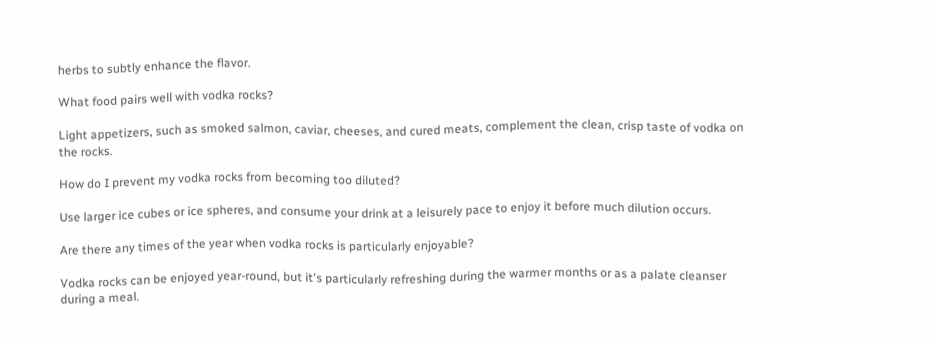herbs to subtly enhance the flavor.

What food pairs well with vodka rocks?

Light appetizers, such as smoked salmon, caviar, cheeses, and cured meats, complement the clean, crisp taste of vodka on the rocks.

How do I prevent my vodka rocks from becoming too diluted?

Use larger ice cubes or ice spheres, and consume your drink at a leisurely pace to enjoy it before much dilution occurs.

Are there any times of the year when vodka rocks is particularly enjoyable?

Vodka rocks can be enjoyed year-round, but it's particularly refreshing during the warmer months or as a palate cleanser during a meal.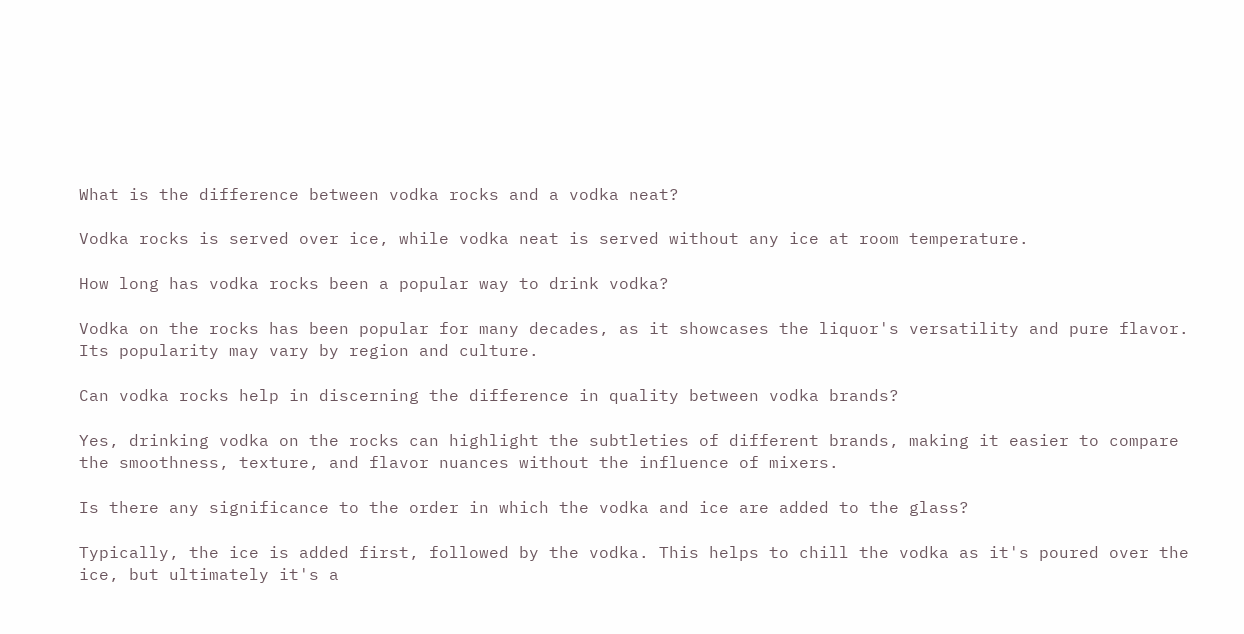What is the difference between vodka rocks and a vodka neat?

Vodka rocks is served over ice, while vodka neat is served without any ice at room temperature.

How long has vodka rocks been a popular way to drink vodka?

Vodka on the rocks has been popular for many decades, as it showcases the liquor's versatility and pure flavor. Its popularity may vary by region and culture.

Can vodka rocks help in discerning the difference in quality between vodka brands?

Yes, drinking vodka on the rocks can highlight the subtleties of different brands, making it easier to compare the smoothness, texture, and flavor nuances without the influence of mixers.

Is there any significance to the order in which the vodka and ice are added to the glass?

Typically, the ice is added first, followed by the vodka. This helps to chill the vodka as it's poured over the ice, but ultimately it's a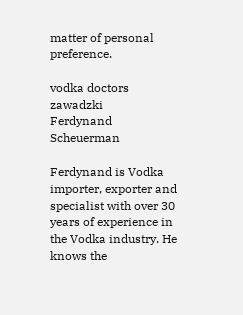matter of personal preference.

vodka doctors zawadzki
Ferdynand Scheuerman

Ferdynand is Vodka importer, exporter and specialist with over 30 years of experience in the Vodka industry. He knows the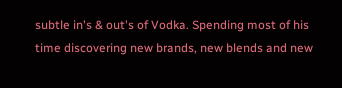subtle in's & out's of Vodka. Spending most of his time discovering new brands, new blends and new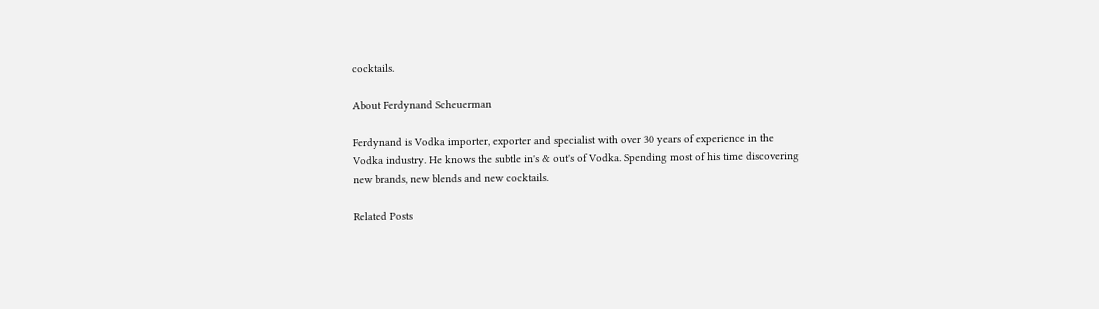cocktails.

About Ferdynand Scheuerman

Ferdynand is Vodka importer, exporter and specialist with over 30 years of experience in the Vodka industry. He knows the subtle in's & out's of Vodka. Spending most of his time discovering new brands, new blends and new cocktails.

Related Posts